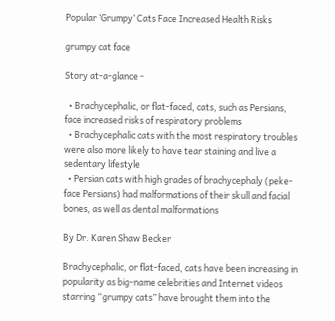Popular ‘Grumpy’ Cats Face Increased Health Risks

grumpy cat face

Story at-a-glance -

  • Brachycephalic, or flat-faced, cats, such as Persians, face increased risks of respiratory problems
  • Brachycephalic cats with the most respiratory troubles were also more likely to have tear staining and live a sedentary lifestyle
  • Persian cats with high grades of brachycephaly (peke-face Persians) had malformations of their skull and facial bones, as well as dental malformations

By Dr. Karen Shaw Becker

Brachycephalic, or flat-faced, cats have been increasing in popularity as big-name celebrities and Internet videos starring “grumpy cats” have brought them into the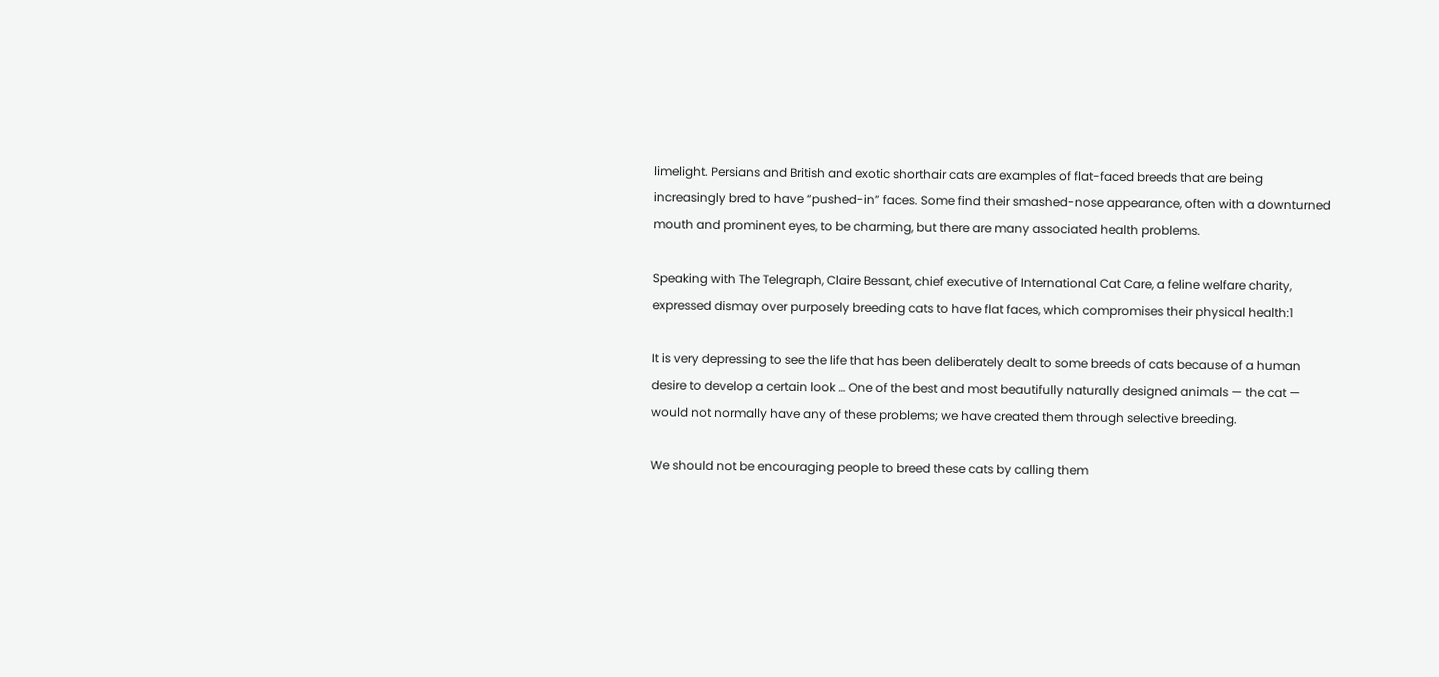limelight. Persians and British and exotic shorthair cats are examples of flat-faced breeds that are being increasingly bred to have “pushed-in” faces. Some find their smashed-nose appearance, often with a downturned mouth and prominent eyes, to be charming, but there are many associated health problems.

Speaking with The Telegraph, Claire Bessant, chief executive of International Cat Care, a feline welfare charity, expressed dismay over purposely breeding cats to have flat faces, which compromises their physical health:1

It is very depressing to see the life that has been deliberately dealt to some breeds of cats because of a human desire to develop a certain look … One of the best and most beautifully naturally designed animals — the cat — would not normally have any of these problems; we have created them through selective breeding.

We should not be encouraging people to breed these cats by calling them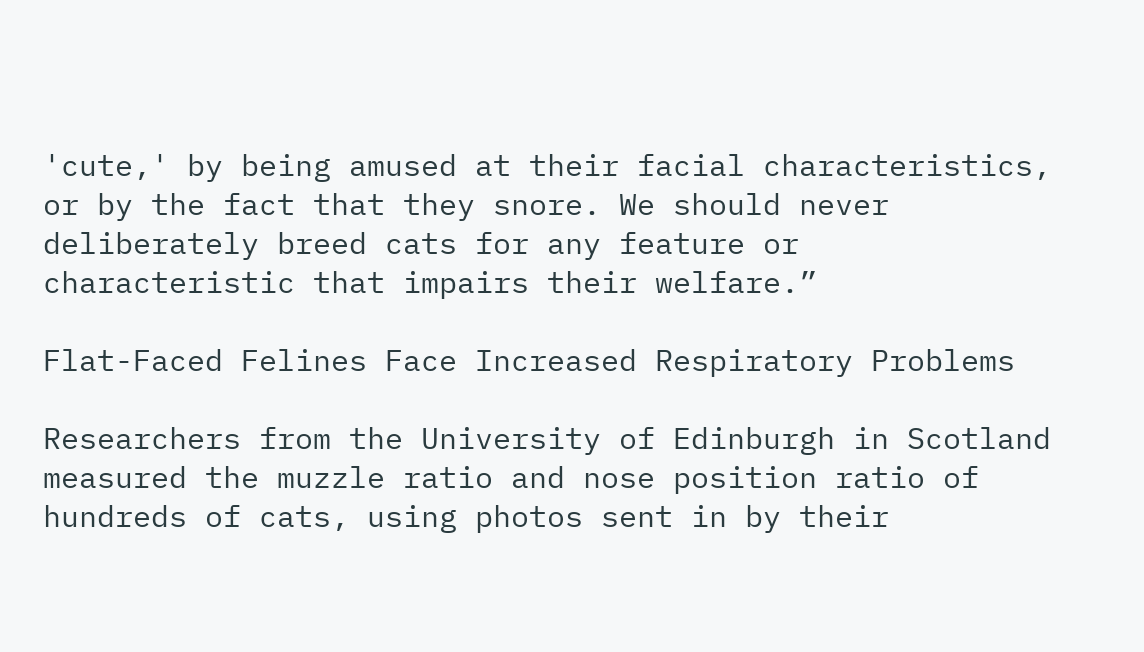'cute,' by being amused at their facial characteristics, or by the fact that they snore. We should never deliberately breed cats for any feature or characteristic that impairs their welfare.”

Flat-Faced Felines Face Increased Respiratory Problems

Researchers from the University of Edinburgh in Scotland measured the muzzle ratio and nose position ratio of hundreds of cats, using photos sent in by their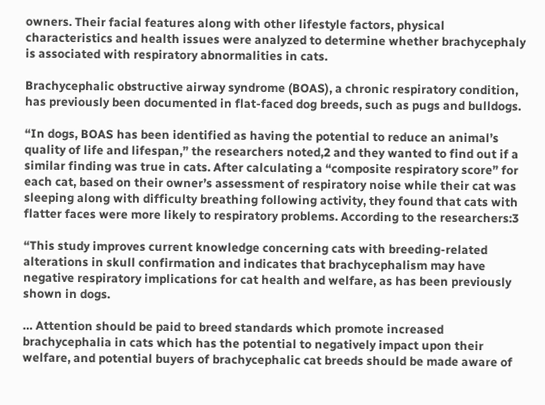owners. Their facial features along with other lifestyle factors, physical characteristics and health issues were analyzed to determine whether brachycephaly is associated with respiratory abnormalities in cats.

Brachycephalic obstructive airway syndrome (BOAS), a chronic respiratory condition, has previously been documented in flat-faced dog breeds, such as pugs and bulldogs.

“In dogs, BOAS has been identified as having the potential to reduce an animal’s quality of life and lifespan,” the researchers noted,2 and they wanted to find out if a similar finding was true in cats. After calculating a “composite respiratory score” for each cat, based on their owner’s assessment of respiratory noise while their cat was sleeping along with difficulty breathing following activity, they found that cats with flatter faces were more likely to respiratory problems. According to the researchers:3

“This study improves current knowledge concerning cats with breeding-related alterations in skull confirmation and indicates that brachycephalism may have negative respiratory implications for cat health and welfare, as has been previously shown in dogs.

… Attention should be paid to breed standards which promote increased brachycephalia in cats which has the potential to negatively impact upon their welfare, and potential buyers of brachycephalic cat breeds should be made aware of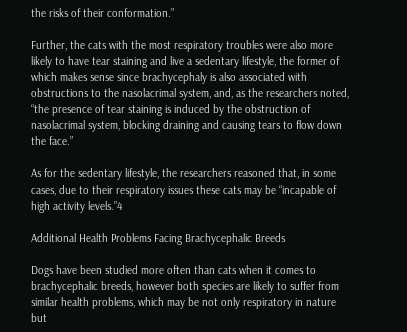the risks of their conformation.”

Further, the cats with the most respiratory troubles were also more likely to have tear staining and live a sedentary lifestyle, the former of which makes sense since brachycephaly is also associated with obstructions to the nasolacrimal system, and, as the researchers noted, “the presence of tear staining is induced by the obstruction of nasolacrimal system, blocking draining and causing tears to flow down the face.”

As for the sedentary lifestyle, the researchers reasoned that, in some cases, due to their respiratory issues these cats may be “incapable of high activity levels.”4

Additional Health Problems Facing Brachycephalic Breeds

Dogs have been studied more often than cats when it comes to brachycephalic breeds, however both species are likely to suffer from similar health problems, which may be not only respiratory in nature but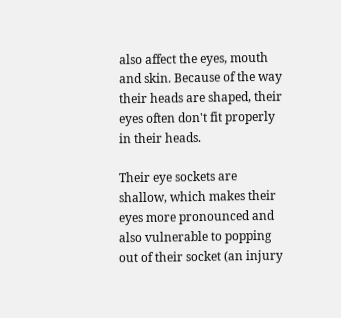also affect the eyes, mouth and skin. Because of the way their heads are shaped, their eyes often don't fit properly in their heads.

Their eye sockets are shallow, which makes their eyes more pronounced and also vulnerable to popping out of their socket (an injury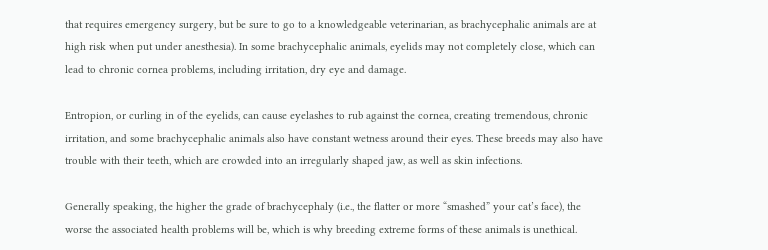that requires emergency surgery, but be sure to go to a knowledgeable veterinarian, as brachycephalic animals are at high risk when put under anesthesia). In some brachycephalic animals, eyelids may not completely close, which can lead to chronic cornea problems, including irritation, dry eye and damage.

Entropion, or curling in of the eyelids, can cause eyelashes to rub against the cornea, creating tremendous, chronic irritation, and some brachycephalic animals also have constant wetness around their eyes. These breeds may also have trouble with their teeth, which are crowded into an irregularly shaped jaw, as well as skin infections.

Generally speaking, the higher the grade of brachycephaly (i.e., the flatter or more “smashed” your cat’s face), the worse the associated health problems will be, which is why breeding extreme forms of these animals is unethical.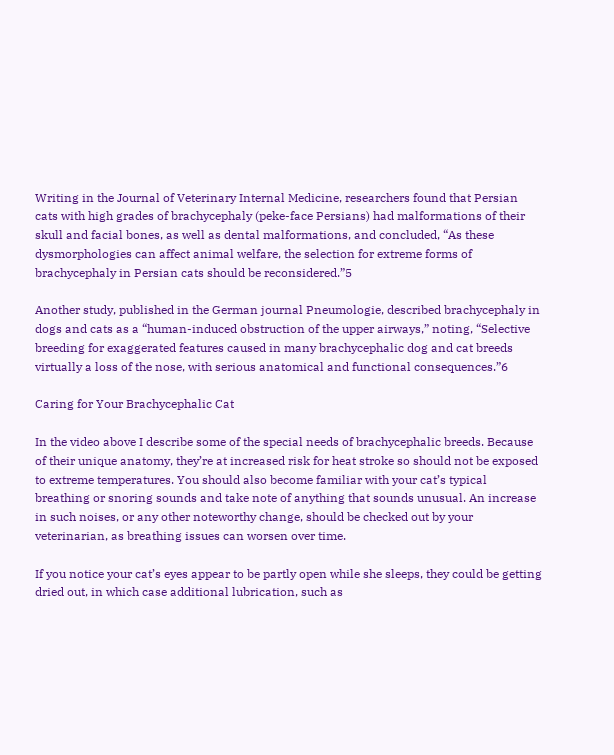Writing in the Journal of Veterinary Internal Medicine, researchers found that Persian cats with high grades of brachycephaly (peke-face Persians) had malformations of their skull and facial bones, as well as dental malformations, and concluded, “As these dysmorphologies can affect animal welfare, the selection for extreme forms of brachycephaly in Persian cats should be reconsidered.”5

Another study, published in the German journal Pneumologie, described brachycephaly in dogs and cats as a “human-induced obstruction of the upper airways,” noting, “Selective breeding for exaggerated features caused in many brachycephalic dog and cat breeds virtually a loss of the nose, with serious anatomical and functional consequences.”6

Caring for Your Brachycephalic Cat

In the video above I describe some of the special needs of brachycephalic breeds. Because of their unique anatomy, they’re at increased risk for heat stroke so should not be exposed to extreme temperatures. You should also become familiar with your cat’s typical breathing or snoring sounds and take note of anything that sounds unusual. An increase in such noises, or any other noteworthy change, should be checked out by your veterinarian, as breathing issues can worsen over time.

If you notice your cat’s eyes appear to be partly open while she sleeps, they could be getting dried out, in which case additional lubrication, such as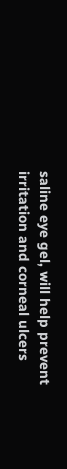saline eye gel, will help prevent irritation and corneal ulcers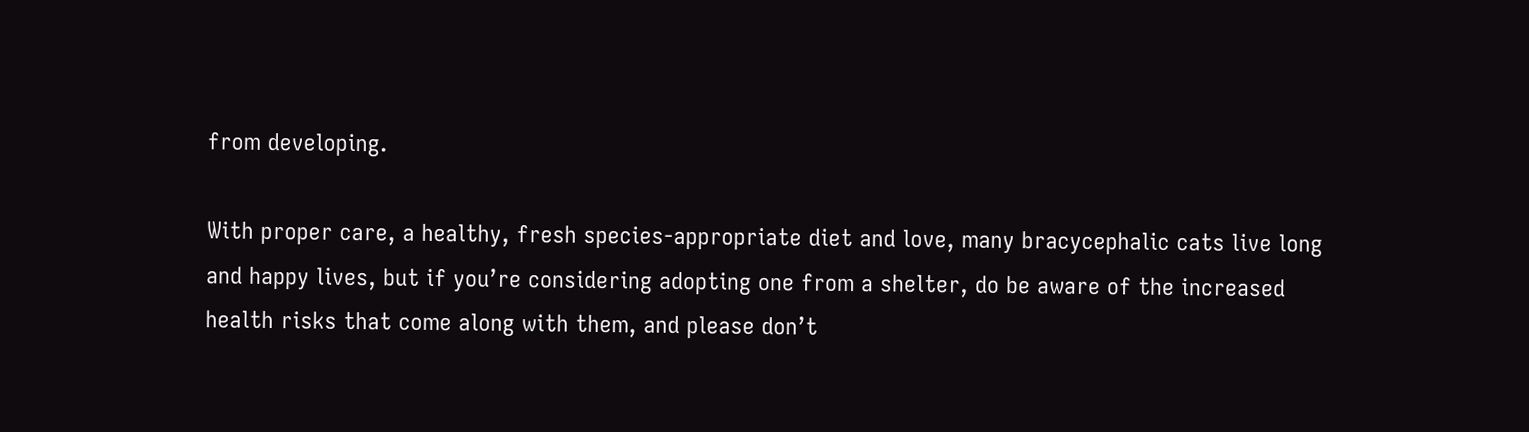from developing.

With proper care, a healthy, fresh species-appropriate diet and love, many bracycephalic cats live long and happy lives, but if you’re considering adopting one from a shelter, do be aware of the increased health risks that come along with them, and please don’t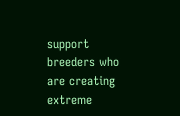support breeders who are creating extreme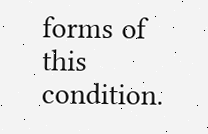forms of this condition.